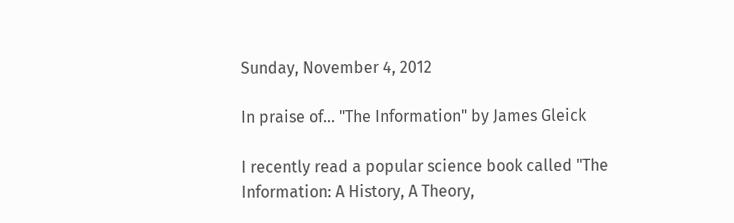Sunday, November 4, 2012

In praise of... "The Information" by James Gleick

I recently read a popular science book called "The Information: A History, A Theory,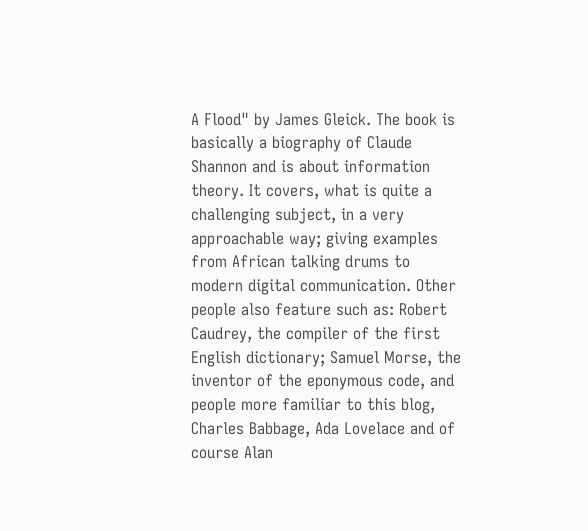A Flood" by James Gleick. The book is basically a biography of Claude Shannon and is about information theory. It covers, what is quite a challenging subject, in a very approachable way; giving examples from African talking drums to modern digital communication. Other people also feature such as: Robert Caudrey, the compiler of the first English dictionary; Samuel Morse, the inventor of the eponymous code, and people more familiar to this blog, Charles Babbage, Ada Lovelace and of course Alan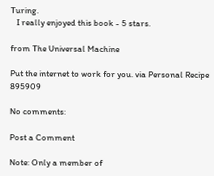Turing.
   I really enjoyed this book - 5 stars.

from The Universal Machine

Put the internet to work for you. via Personal Recipe 895909

No comments:

Post a Comment

Note: Only a member of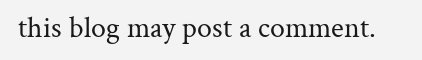this blog may post a comment.